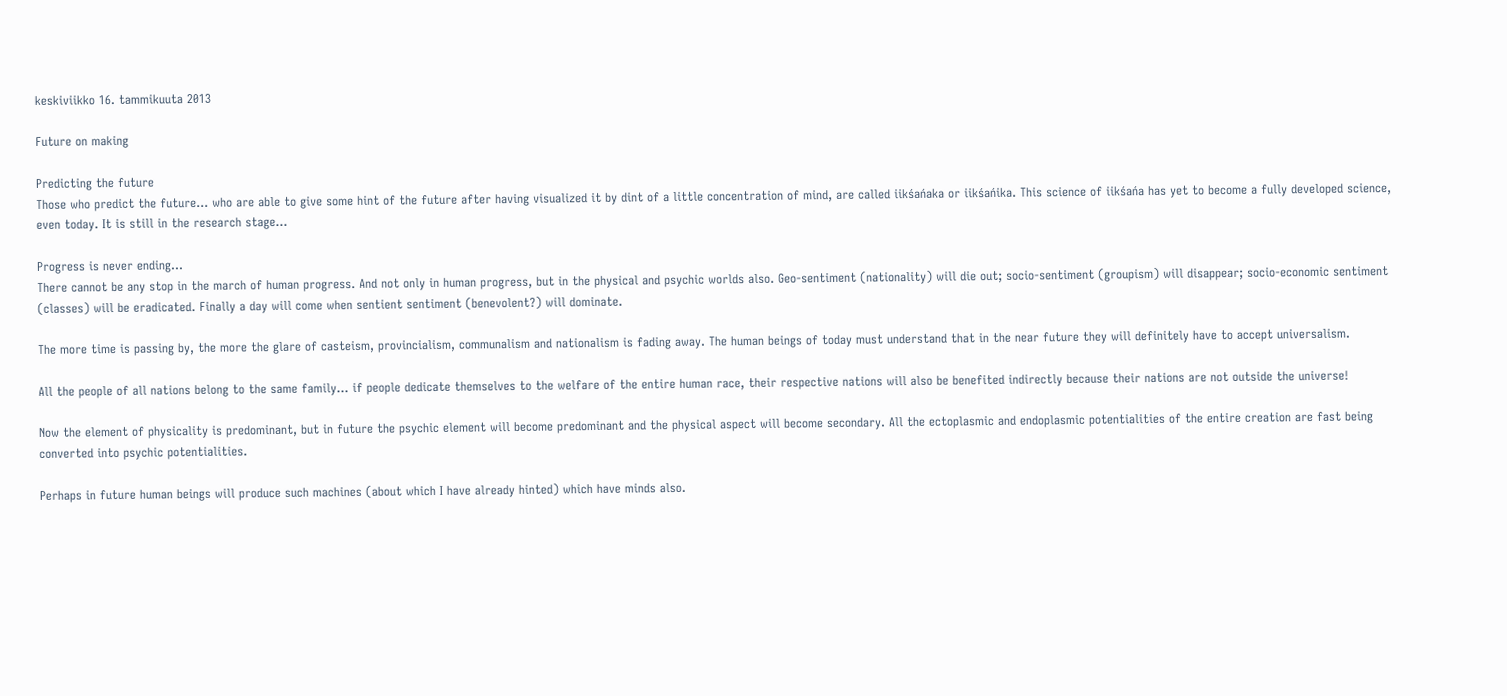keskiviikko 16. tammikuuta 2013

Future on making

Predicting the future
Those who predict the future… who are able to give some hint of the future after having visualized it by dint of a little concentration of mind, are called iikśańaka or iikśańika. This science of iikśańa has yet to become a fully developed science, even today. It is still in the research stage…

Progress is never ending...
There cannot be any stop in the march of human progress. And not only in human progress, but in the physical and psychic worlds also. Geo-sentiment (nationality) will die out; socio-sentiment (groupism) will disappear; socio-economic sentiment (classes) will be eradicated. Finally a day will come when sentient sentiment (benevolent?) will dominate.

The more time is passing by, the more the glare of casteism, provincialism, communalism and nationalism is fading away. The human beings of today must understand that in the near future they will definitely have to accept universalism.

All the people of all nations belong to the same family... if people dedicate themselves to the welfare of the entire human race, their respective nations will also be benefited indirectly because their nations are not outside the universe!

Now the element of physicality is predominant, but in future the psychic element will become predominant and the physical aspect will become secondary. All the ectoplasmic and endoplasmic potentialities of the entire creation are fast being converted into psychic potentialities.

Perhaps in future human beings will produce such machines (about which I have already hinted) which have minds also.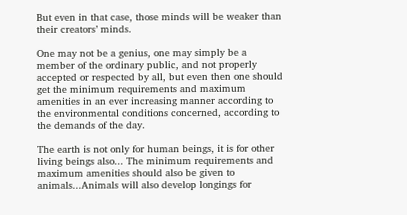But even in that case, those minds will be weaker than their creators’ minds.

One may not be a genius, one may simply be a member of the ordinary public, and not properly accepted or respected by all, but even then one should get the minimum requirements and maximum amenities in an ever increasing manner according to the environmental conditions concerned, according to the demands of the day.

The earth is not only for human beings, it is for other living beings also... The minimum requirements and maximum amenities should also be given to animals...Animals will also develop longings for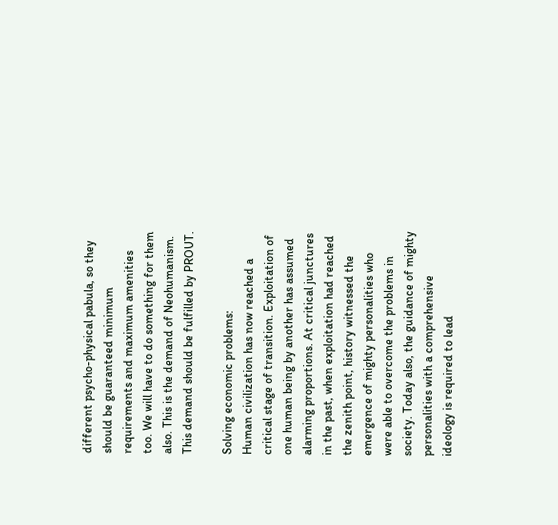different psycho-physical pabula, so they should be guaranteed minimum requirements and maximum amenities too. We will have to do something for them also. This is the demand of Neohumanism. This demand should be fulfilled by PROUT.

Solving economic problems:
Human civilization has now reached a critical stage of transition. Exploitation of one human being by another has assumed alarming proportions. At critical junctures in the past, when exploitation had reached the zenith point, history witnessed the emergence of mighty personalities who were able to overcome the problems in society. Today also, the guidance of mighty personalities with a comprehensive ideology is required to lead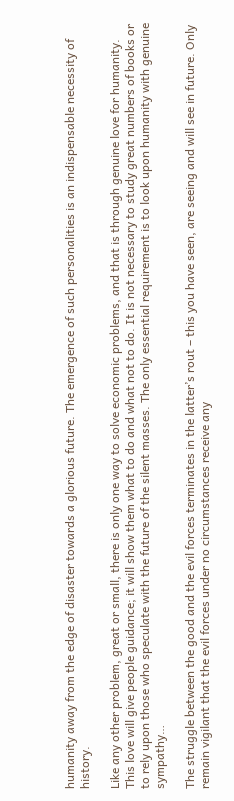humanity away from the edge of disaster towards a glorious future. The emergence of such personalities is an indispensable necessity of history.

Like any other problem, great or small, there is only one way to solve economic problems, and that is through genuine love for humanity. This love will give people guidance; it will show them what to do and what not to do. It is not necessary to study great numbers of books or to rely upon those who speculate with the future of the silent masses. The only essential requirement is to look upon humanity with genuine sympathy…

The struggle between the good and the evil forces terminates in the latter’s rout – this you have seen, are seeing and will see in future. Only remain vigilant that the evil forces under no circumstances receive any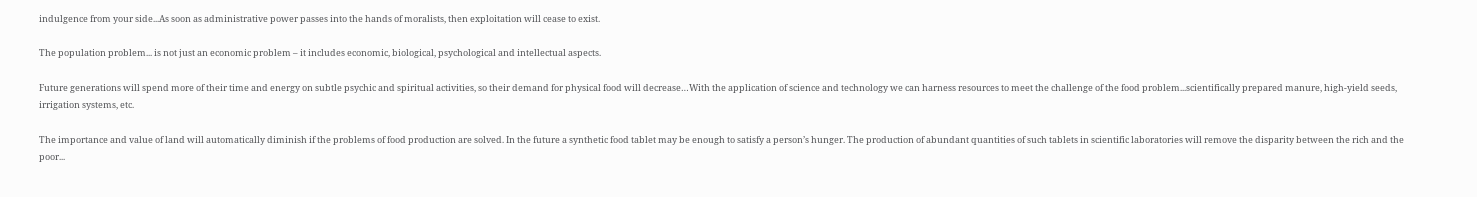indulgence from your side...As soon as administrative power passes into the hands of moralists, then exploitation will cease to exist.

The population problem... is not just an economic problem – it includes economic, biological, psychological and intellectual aspects.

Future generations will spend more of their time and energy on subtle psychic and spiritual activities, so their demand for physical food will decrease…With the application of science and technology we can harness resources to meet the challenge of the food problem...scientifically prepared manure, high-yield seeds, irrigation systems, etc.

The importance and value of land will automatically diminish if the problems of food production are solved. In the future a synthetic food tablet may be enough to satisfy a person’s hunger. The production of abundant quantities of such tablets in scientific laboratories will remove the disparity between the rich and the poor...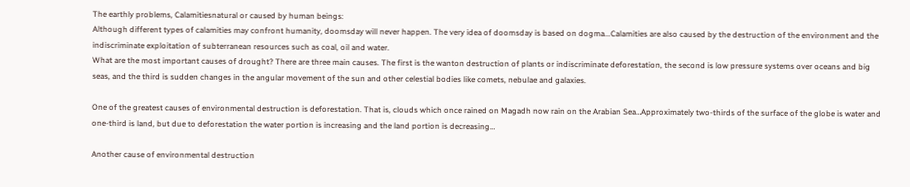The earthly problems, Calamitiesnatural or caused by human beings:
Although different types of calamities may confront humanity, doomsday will never happen. The very idea of doomsday is based on dogma...Calamities are also caused by the destruction of the environment and the indiscriminate exploitation of subterranean resources such as coal, oil and water.
What are the most important causes of drought? There are three main causes. The first is the wanton destruction of plants or indiscriminate deforestation, the second is low pressure systems over oceans and big seas, and the third is sudden changes in the angular movement of the sun and other celestial bodies like comets, nebulae and galaxies.

One of the greatest causes of environmental destruction is deforestation. That is, clouds which once rained on Magadh now rain on the Arabian Sea…Approximately two-thirds of the surface of the globe is water and one-third is land, but due to deforestation the water portion is increasing and the land portion is decreasing…

Another cause of environmental destruction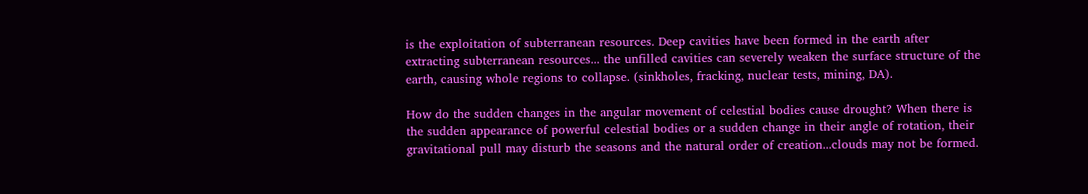is the exploitation of subterranean resources. Deep cavities have been formed in the earth after extracting subterranean resources... the unfilled cavities can severely weaken the surface structure of the earth, causing whole regions to collapse. (sinkholes, fracking, nuclear tests, mining, DA).

How do the sudden changes in the angular movement of celestial bodies cause drought? When there is the sudden appearance of powerful celestial bodies or a sudden change in their angle of rotation, their gravitational pull may disturb the seasons and the natural order of creation...clouds may not be formed.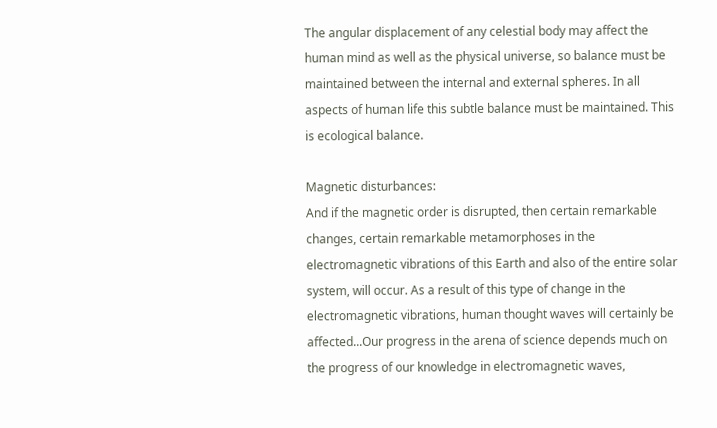The angular displacement of any celestial body may affect the human mind as well as the physical universe, so balance must be maintained between the internal and external spheres. In all aspects of human life this subtle balance must be maintained. This is ecological balance.

Magnetic disturbances:
And if the magnetic order is disrupted, then certain remarkable changes, certain remarkable metamorphoses in the electromagnetic vibrations of this Earth and also of the entire solar system, will occur. As a result of this type of change in the electromagnetic vibrations, human thought waves will certainly be affected...Our progress in the arena of science depends much on the progress of our knowledge in electromagnetic waves,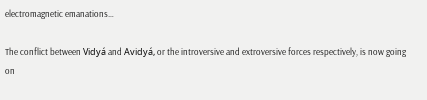electromagnetic emanations…

The conflict between Vidyá and Avidyá, or the introversive and extroversive forces respectively, is now going on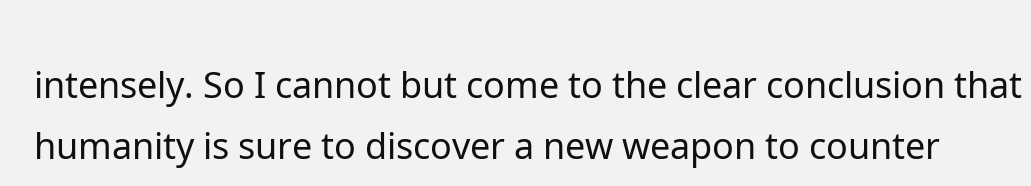intensely. So I cannot but come to the clear conclusion that humanity is sure to discover a new weapon to counter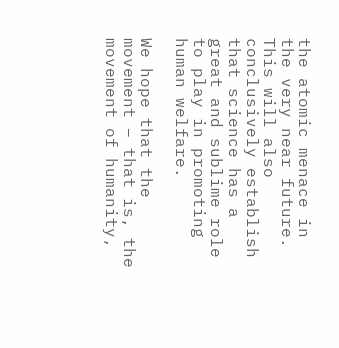the atomic menace in the very near future. This will also conclusively establish that science has a great and sublime role to play in promoting human welfare.

We hope that the movement – that is, the movement of humanity,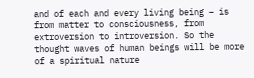and of each and every living being – is from matter to consciousness, from extroversion to introversion. So the thought waves of human beings will be more of a spiritual nature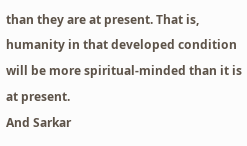than they are at present. That is, humanity in that developed condition will be more spiritual-minded than it is at present.
And Sarkar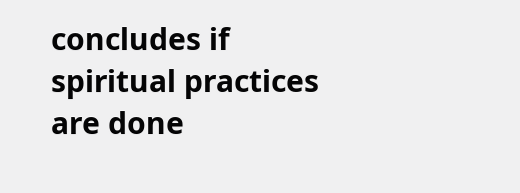concludes if spiritual practices are done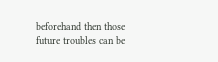beforehand then those future troubles can be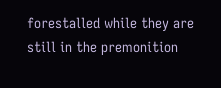forestalled while they are still in the premonition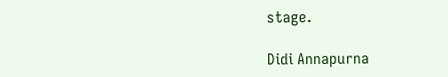stage.

Didi Annapurna